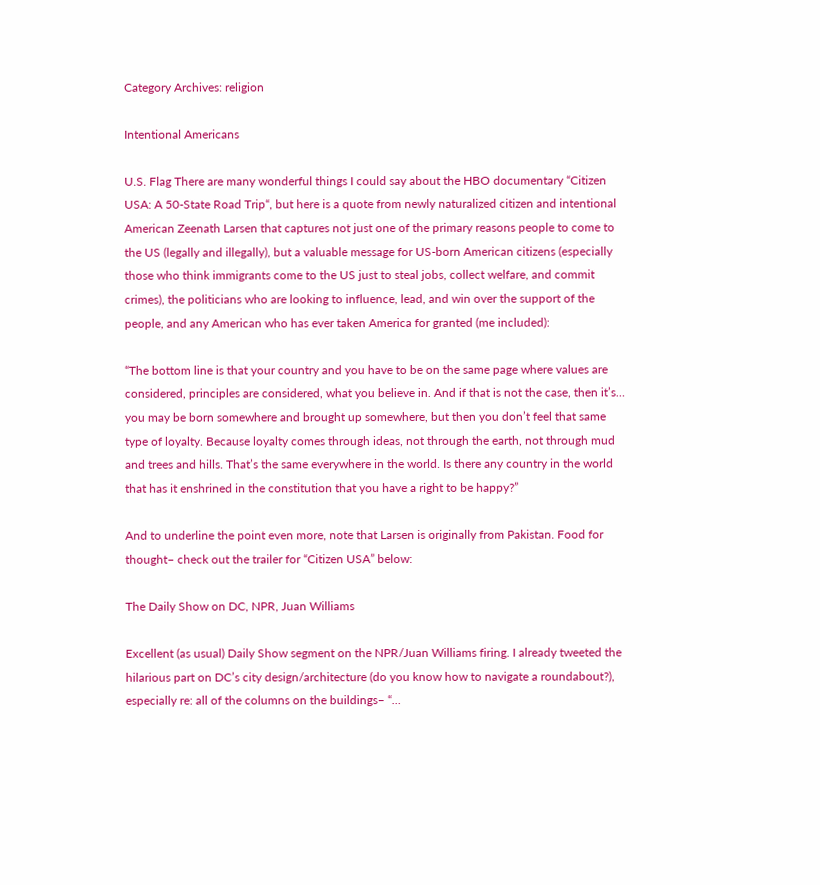Category Archives: religion

Intentional Americans

U.S. Flag There are many wonderful things I could say about the HBO documentary “Citizen USA: A 50-State Road Trip“, but here is a quote from newly naturalized citizen and intentional American Zeenath Larsen that captures not just one of the primary reasons people to come to the US (legally and illegally), but a valuable message for US-born American citizens (especially those who think immigrants come to the US just to steal jobs, collect welfare, and commit crimes), the politicians who are looking to influence, lead, and win over the support of the people, and any American who has ever taken America for granted (me included):

“The bottom line is that your country and you have to be on the same page where values are considered, principles are considered, what you believe in. And if that is not the case, then it’s… you may be born somewhere and brought up somewhere, but then you don’t feel that same type of loyalty. Because loyalty comes through ideas, not through the earth, not through mud and trees and hills. That’s the same everywhere in the world. Is there any country in the world that has it enshrined in the constitution that you have a right to be happy?”

And to underline the point even more, note that Larsen is originally from Pakistan. Food for thought– check out the trailer for “Citizen USA” below:

The Daily Show on DC, NPR, Juan Williams

Excellent (as usual) Daily Show segment on the NPR/Juan Williams firing. I already tweeted the hilarious part on DC’s city design/architecture (do you know how to navigate a roundabout?), especially re: all of the columns on the buildings– “…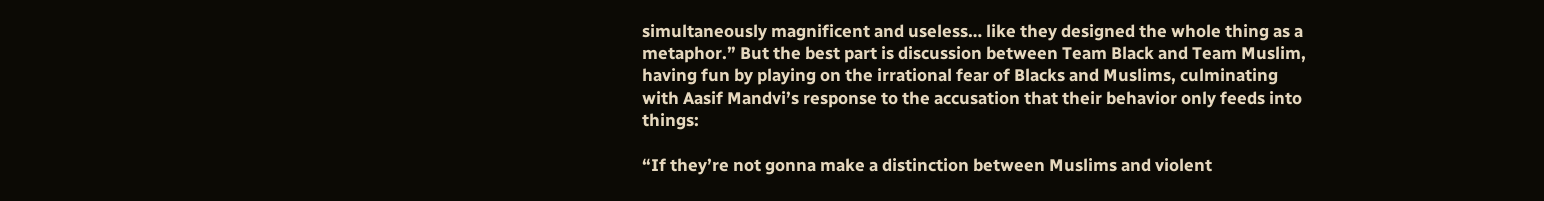simultaneously magnificent and useless… like they designed the whole thing as a metaphor.” But the best part is discussion between Team Black and Team Muslim, having fun by playing on the irrational fear of Blacks and Muslims, culminating with Aasif Mandvi’s response to the accusation that their behavior only feeds into things:

“If they’re not gonna make a distinction between Muslims and violent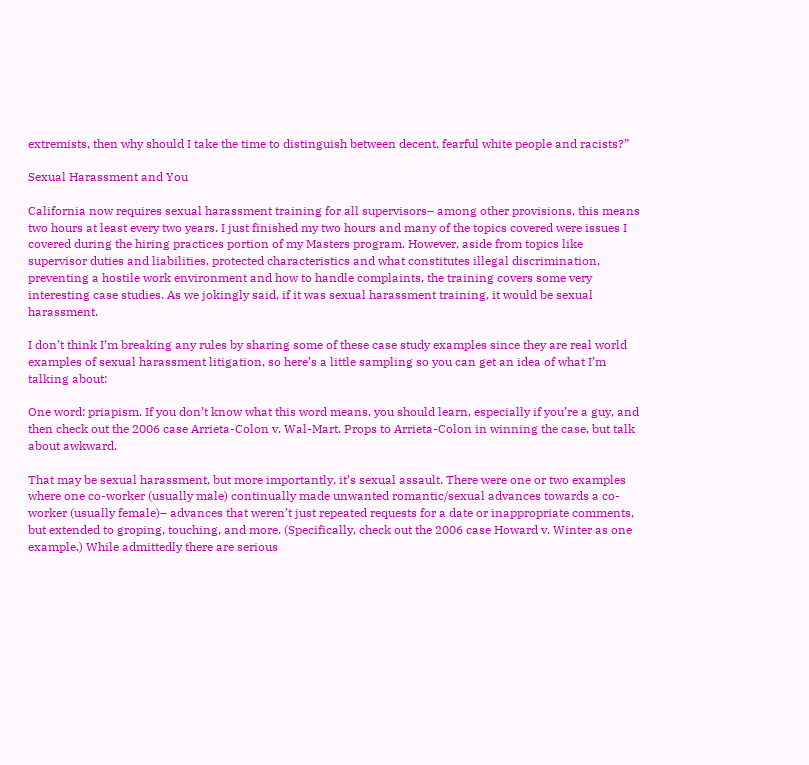extremists, then why should I take the time to distinguish between decent, fearful white people and racists?”

Sexual Harassment and You

California now requires sexual harassment training for all supervisors– among other provisions, this means two hours at least every two years. I just finished my two hours and many of the topics covered were issues I covered during the hiring practices portion of my Masters program. However, aside from topics like supervisor duties and liabilities, protected characteristics and what constitutes illegal discrimination, preventing a hostile work environment and how to handle complaints, the training covers some very interesting case studies. As we jokingly said, if it was sexual harassment training, it would be sexual harassment.

I don’t think I’m breaking any rules by sharing some of these case study examples since they are real world examples of sexual harassment litigation, so here’s a little sampling so you can get an idea of what I’m talking about:

One word: priapism. If you don’t know what this word means, you should learn, especially if you’re a guy, and then check out the 2006 case Arrieta-Colon v. Wal-Mart. Props to Arrieta-Colon in winning the case, but talk about awkward.

That may be sexual harassment, but more importantly, it’s sexual assault. There were one or two examples where one co-worker (usually male) continually made unwanted romantic/sexual advances towards a co-worker (usually female)– advances that weren’t just repeated requests for a date or inappropriate comments, but extended to groping, touching, and more. (Specifically, check out the 2006 case Howard v. Winter as one example.) While admittedly there are serious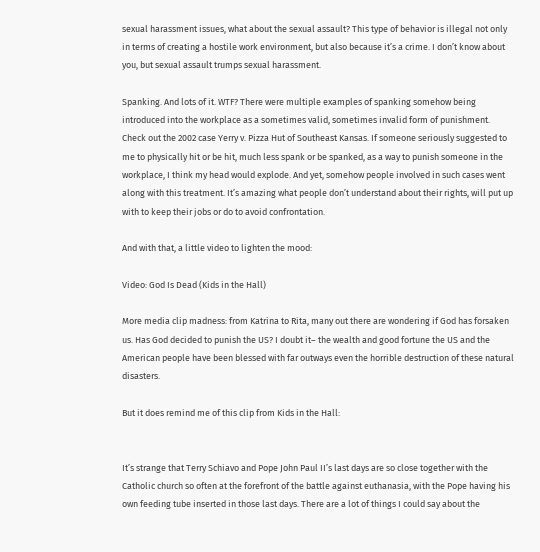sexual harassment issues, what about the sexual assault? This type of behavior is illegal not only in terms of creating a hostile work environment, but also because it’s a crime. I don’t know about you, but sexual assault trumps sexual harassment.

Spanking. And lots of it. WTF? There were multiple examples of spanking somehow being introduced into the workplace as a sometimes valid, sometimes invalid form of punishment. Check out the 2002 case Yerry v. Pizza Hut of Southeast Kansas. If someone seriously suggested to me to physically hit or be hit, much less spank or be spanked, as a way to punish someone in the workplace, I think my head would explode. And yet, somehow people involved in such cases went along with this treatment. It’s amazing what people don’t understand about their rights, will put up with to keep their jobs or do to avoid confrontation.

And with that, a little video to lighten the mood:

Video: God Is Dead (Kids in the Hall)

More media clip madness: from Katrina to Rita, many out there are wondering if God has forsaken us. Has God decided to punish the US? I doubt it– the wealth and good fortune the US and the American people have been blessed with far outways even the horrible destruction of these natural disasters.

But it does remind me of this clip from Kids in the Hall:


It’s strange that Terry Schiavo and Pope John Paul II’s last days are so close together with the Catholic church so often at the forefront of the battle against euthanasia, with the Pope having his own feeding tube inserted in those last days. There are a lot of things I could say about the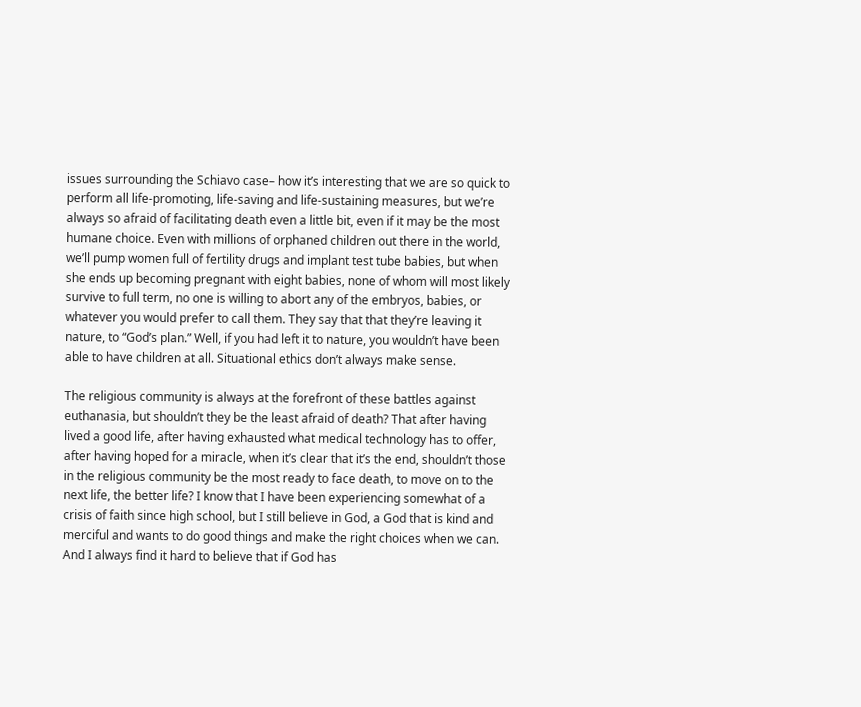issues surrounding the Schiavo case– how it’s interesting that we are so quick to perform all life-promoting, life-saving and life-sustaining measures, but we’re always so afraid of facilitating death even a little bit, even if it may be the most humane choice. Even with millions of orphaned children out there in the world, we’ll pump women full of fertility drugs and implant test tube babies, but when she ends up becoming pregnant with eight babies, none of whom will most likely survive to full term, no one is willing to abort any of the embryos, babies, or whatever you would prefer to call them. They say that that they’re leaving it nature, to “God’s plan.” Well, if you had left it to nature, you wouldn’t have been able to have children at all. Situational ethics don’t always make sense.

The religious community is always at the forefront of these battles against euthanasia, but shouldn’t they be the least afraid of death? That after having lived a good life, after having exhausted what medical technology has to offer, after having hoped for a miracle, when it’s clear that it’s the end, shouldn’t those in the religious community be the most ready to face death, to move on to the next life, the better life? I know that I have been experiencing somewhat of a crisis of faith since high school, but I still believe in God, a God that is kind and merciful and wants to do good things and make the right choices when we can. And I always find it hard to believe that if God has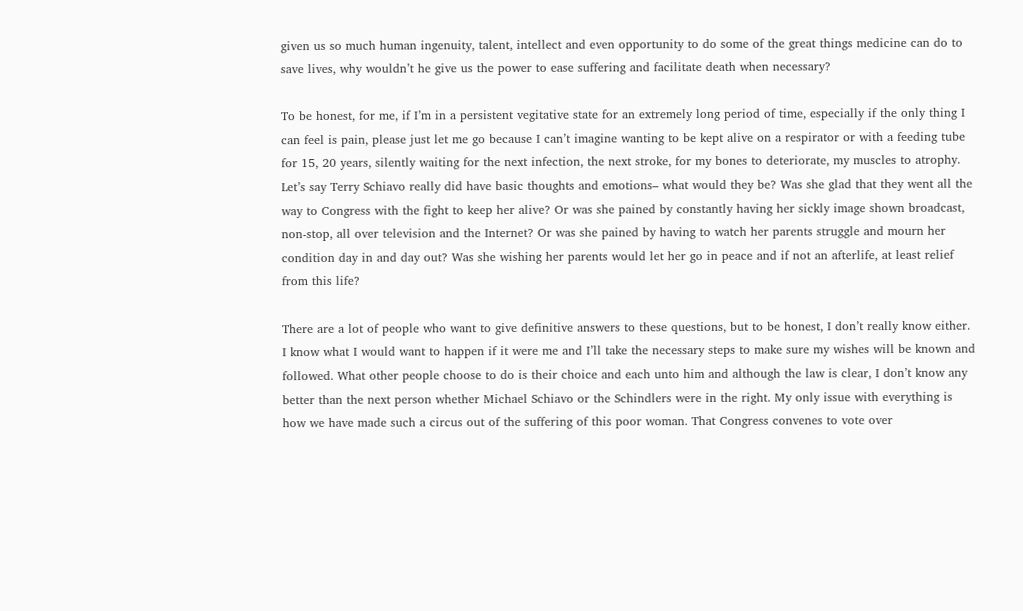given us so much human ingenuity, talent, intellect and even opportunity to do some of the great things medicine can do to save lives, why wouldn’t he give us the power to ease suffering and facilitate death when necessary?

To be honest, for me, if I’m in a persistent vegitative state for an extremely long period of time, especially if the only thing I can feel is pain, please just let me go because I can’t imagine wanting to be kept alive on a respirator or with a feeding tube for 15, 20 years, silently waiting for the next infection, the next stroke, for my bones to deteriorate, my muscles to atrophy. Let’s say Terry Schiavo really did have basic thoughts and emotions– what would they be? Was she glad that they went all the way to Congress with the fight to keep her alive? Or was she pained by constantly having her sickly image shown broadcast, non-stop, all over television and the Internet? Or was she pained by having to watch her parents struggle and mourn her condition day in and day out? Was she wishing her parents would let her go in peace and if not an afterlife, at least relief from this life?

There are a lot of people who want to give definitive answers to these questions, but to be honest, I don’t really know either. I know what I would want to happen if it were me and I’ll take the necessary steps to make sure my wishes will be known and followed. What other people choose to do is their choice and each unto him and although the law is clear, I don’t know any better than the next person whether Michael Schiavo or the Schindlers were in the right. My only issue with everything is how we have made such a circus out of the suffering of this poor woman. That Congress convenes to vote over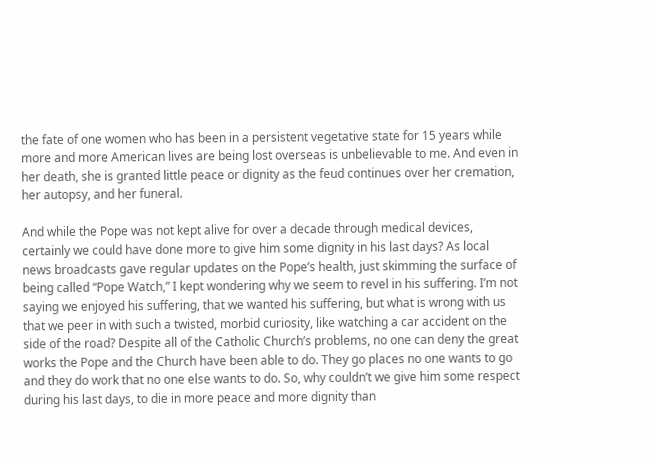the fate of one women who has been in a persistent vegetative state for 15 years while more and more American lives are being lost overseas is unbelievable to me. And even in her death, she is granted little peace or dignity as the feud continues over her cremation, her autopsy, and her funeral.

And while the Pope was not kept alive for over a decade through medical devices, certainly we could have done more to give him some dignity in his last days? As local news broadcasts gave regular updates on the Pope’s health, just skimming the surface of being called “Pope Watch,” I kept wondering why we seem to revel in his suffering. I’m not saying we enjoyed his suffering, that we wanted his suffering, but what is wrong with us that we peer in with such a twisted, morbid curiosity, like watching a car accident on the side of the road? Despite all of the Catholic Church’s problems, no one can deny the great works the Pope and the Church have been able to do. They go places no one wants to go and they do work that no one else wants to do. So, why couldn’t we give him some respect during his last days, to die in more peace and more dignity than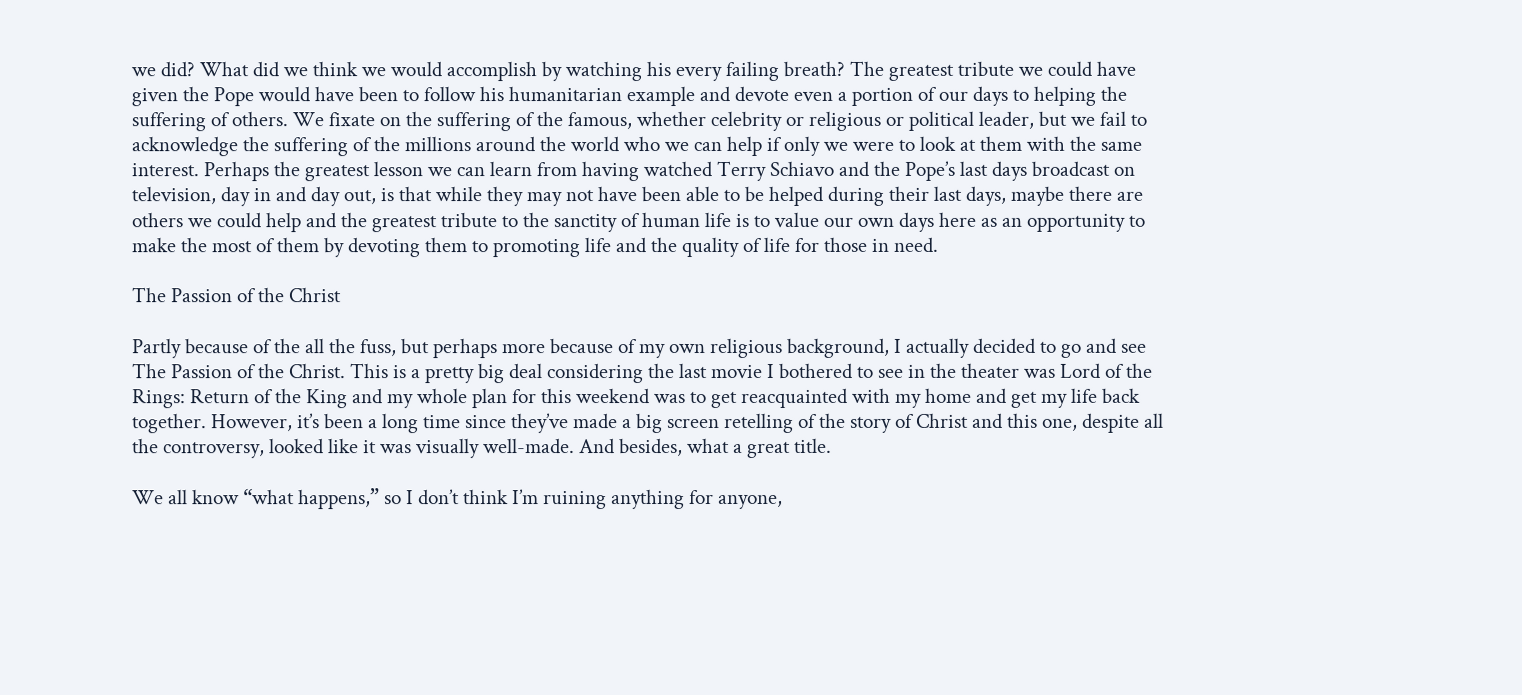we did? What did we think we would accomplish by watching his every failing breath? The greatest tribute we could have given the Pope would have been to follow his humanitarian example and devote even a portion of our days to helping the suffering of others. We fixate on the suffering of the famous, whether celebrity or religious or political leader, but we fail to acknowledge the suffering of the millions around the world who we can help if only we were to look at them with the same interest. Perhaps the greatest lesson we can learn from having watched Terry Schiavo and the Pope’s last days broadcast on television, day in and day out, is that while they may not have been able to be helped during their last days, maybe there are others we could help and the greatest tribute to the sanctity of human life is to value our own days here as an opportunity to make the most of them by devoting them to promoting life and the quality of life for those in need.

The Passion of the Christ

Partly because of the all the fuss, but perhaps more because of my own religious background, I actually decided to go and see The Passion of the Christ. This is a pretty big deal considering the last movie I bothered to see in the theater was Lord of the Rings: Return of the King and my whole plan for this weekend was to get reacquainted with my home and get my life back together. However, it’s been a long time since they’ve made a big screen retelling of the story of Christ and this one, despite all the controversy, looked like it was visually well-made. And besides, what a great title.

We all know “what happens,” so I don’t think I’m ruining anything for anyone,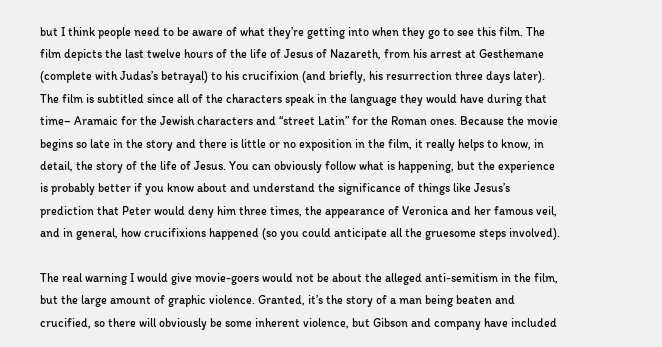but I think people need to be aware of what they’re getting into when they go to see this film. The film depicts the last twelve hours of the life of Jesus of Nazareth, from his arrest at Gesthemane (complete with Judas’s betrayal) to his crucifixion (and briefly, his resurrection three days later). The film is subtitled since all of the characters speak in the language they would have during that time– Aramaic for the Jewish characters and “street Latin” for the Roman ones. Because the movie begins so late in the story and there is little or no exposition in the film, it really helps to know, in detail, the story of the life of Jesus. You can obviously follow what is happening, but the experience is probably better if you know about and understand the significance of things like Jesus’s prediction that Peter would deny him three times, the appearance of Veronica and her famous veil, and in general, how crucifixions happened (so you could anticipate all the gruesome steps involved).

The real warning I would give movie-goers would not be about the alleged anti-semitism in the film, but the large amount of graphic violence. Granted, it’s the story of a man being beaten and crucified, so there will obviously be some inherent violence, but Gibson and company have included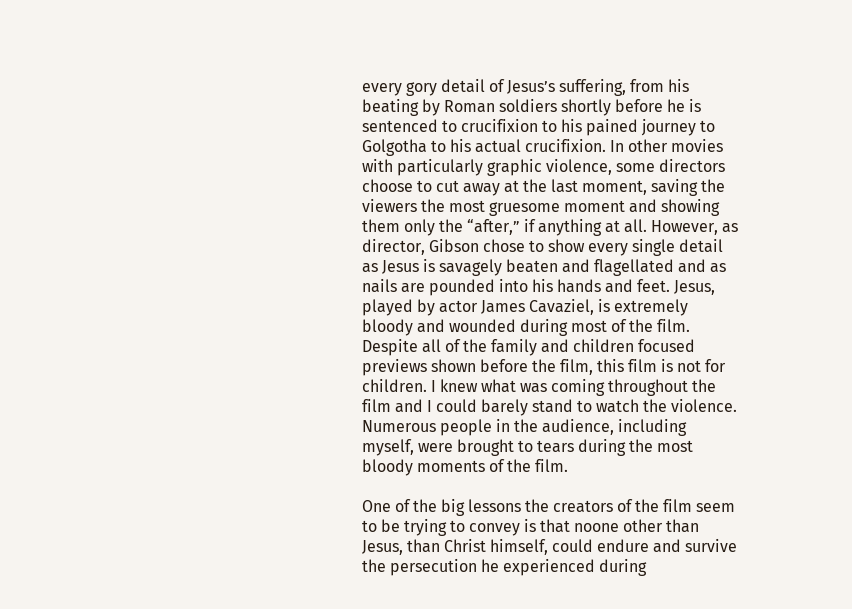every gory detail of Jesus’s suffering, from his beating by Roman soldiers shortly before he is sentenced to crucifixion to his pained journey to Golgotha to his actual crucifixion. In other movies with particularly graphic violence, some directors choose to cut away at the last moment, saving the viewers the most gruesome moment and showing them only the “after,” if anything at all. However, as director, Gibson chose to show every single detail as Jesus is savagely beaten and flagellated and as nails are pounded into his hands and feet. Jesus, played by actor James Cavaziel, is extremely bloody and wounded during most of the film. Despite all of the family and children focused previews shown before the film, this film is not for children. I knew what was coming throughout the film and I could barely stand to watch the violence. Numerous people in the audience, including myself, were brought to tears during the most bloody moments of the film.

One of the big lessons the creators of the film seem to be trying to convey is that noone other than Jesus, than Christ himself, could endure and survive the persecution he experienced during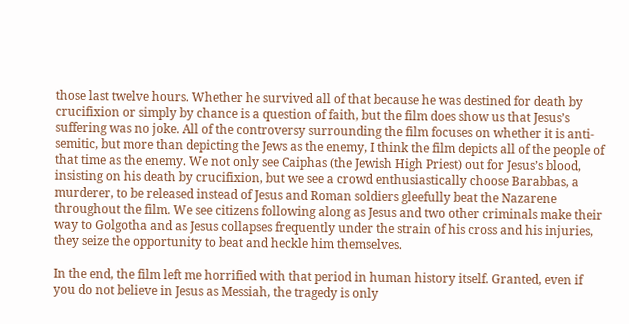those last twelve hours. Whether he survived all of that because he was destined for death by crucifixion or simply by chance is a question of faith, but the film does show us that Jesus’s suffering was no joke. All of the controversy surrounding the film focuses on whether it is anti-semitic, but more than depicting the Jews as the enemy, I think the film depicts all of the people of that time as the enemy. We not only see Caiphas (the Jewish High Priest) out for Jesus’s blood, insisting on his death by crucifixion, but we see a crowd enthusiastically choose Barabbas, a murderer, to be released instead of Jesus and Roman soldiers gleefully beat the Nazarene throughout the film. We see citizens following along as Jesus and two other criminals make their way to Golgotha and as Jesus collapses frequently under the strain of his cross and his injuries, they seize the opportunity to beat and heckle him themselves.

In the end, the film left me horrified with that period in human history itself. Granted, even if you do not believe in Jesus as Messiah, the tragedy is only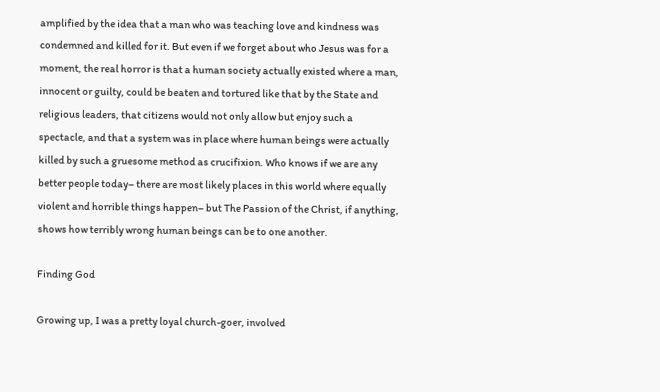amplified by the idea that a man who was teaching love and kindness was condemned and killed for it. But even if we forget about who Jesus was for a moment, the real horror is that a human society actually existed where a man, innocent or guilty, could be beaten and tortured like that by the State and religious leaders, that citizens would not only allow but enjoy such a spectacle, and that a system was in place where human beings were actually killed by such a gruesome method as crucifixion. Who knows if we are any better people today– there are most likely places in this world where equally violent and horrible things happen– but The Passion of the Christ, if anything, shows how terribly wrong human beings can be to one another.

Finding God

Growing up, I was a pretty loyal church-goer, involved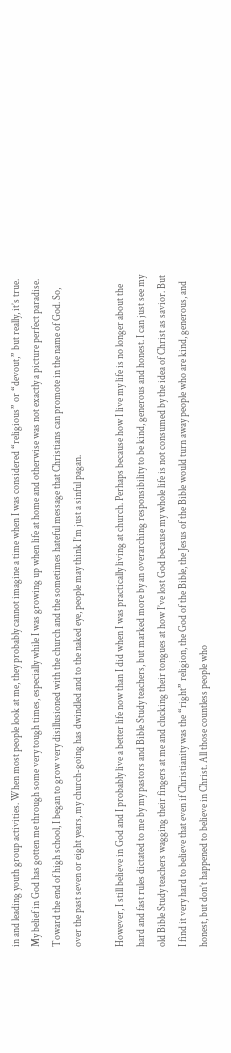in and leading youth group activities. When most people look at me, they probably cannot imagine a time when I was considered “religious” or “devout,” but really, it’s true. My belief in God has gotten me through some very tough times, especially while I was growing up when life at home and otherwise was not exactly a picture perfect paradise. Toward the end of high school, I began to grow very disillusioned with the church and the sometimes hateful message that Christians can promote in the name of God. So, over the past seven or eight years, my church-going has dwindled and to the naked eye, people may think I’m just a sinful pagan.

However, I still believe in God and I probably live a better life now than I did when I was practically living at church. Perhaps because how I live my life is no longer about the hard and fast rules dictated to me by my pastors and Bible Study teachers, but marked more by an overarching responsibility to be kind, generous and honest. I can just see my old Bible Study teachers wagging their fingers at me and clucking their tongues at how I’ve lost God because my whole life is not consumed by the idea of Christ as savior. But I find it very hard to believe that even if Christianity was the “right” religion, the God of the Bible, the Jesus of the Bible would turn away people who are kind, generous, and honest, but don’t happened to believe in Christ. All those countless people who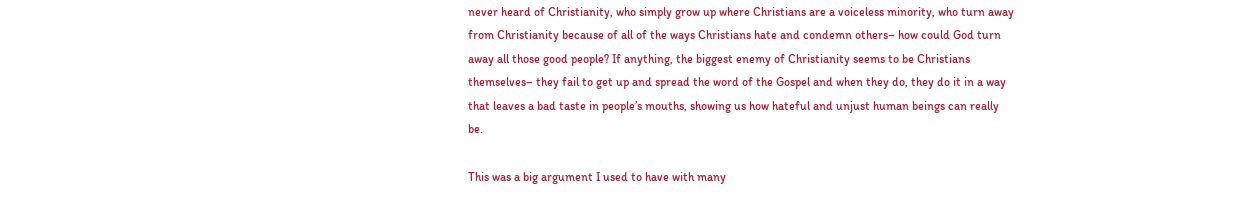never heard of Christianity, who simply grow up where Christians are a voiceless minority, who turn away from Christianity because of all of the ways Christians hate and condemn others– how could God turn away all those good people? If anything, the biggest enemy of Christianity seems to be Christians themselves– they fail to get up and spread the word of the Gospel and when they do, they do it in a way that leaves a bad taste in people’s mouths, showing us how hateful and unjust human beings can really be.

This was a big argument I used to have with many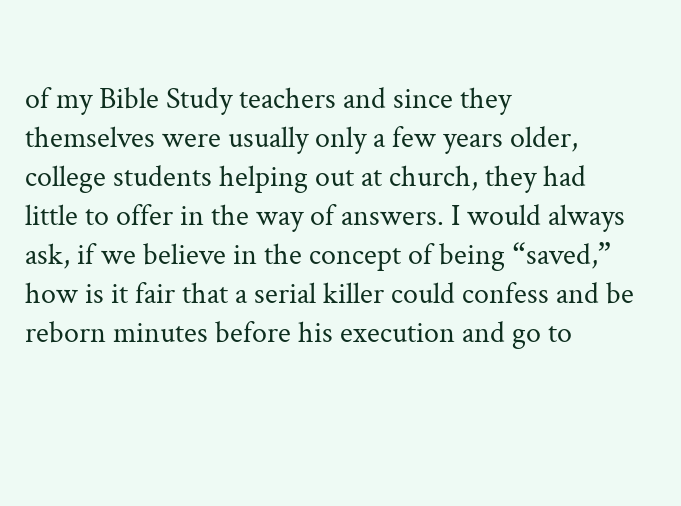of my Bible Study teachers and since they themselves were usually only a few years older, college students helping out at church, they had little to offer in the way of answers. I would always ask, if we believe in the concept of being “saved,” how is it fair that a serial killer could confess and be reborn minutes before his execution and go to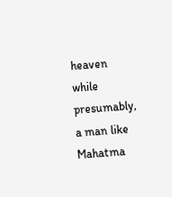heaven while presumably, a man like Mahatma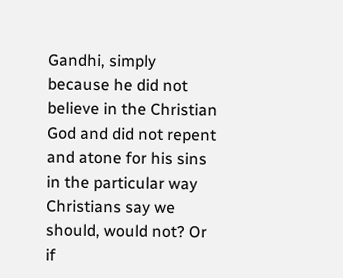Gandhi, simply because he did not believe in the Christian God and did not repent and atone for his sins in the particular way Christians say we should, would not? Or if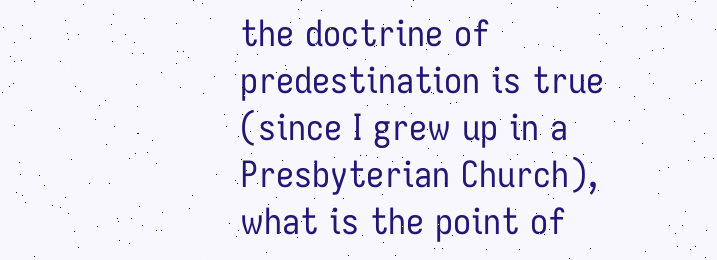the doctrine of predestination is true (since I grew up in a Presbyterian Church), what is the point of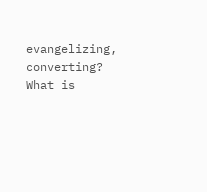evangelizing, converting? What is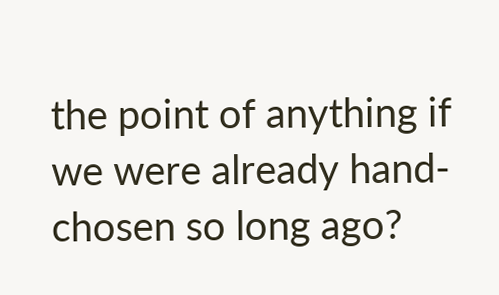the point of anything if we were already hand-chosen so long ago?